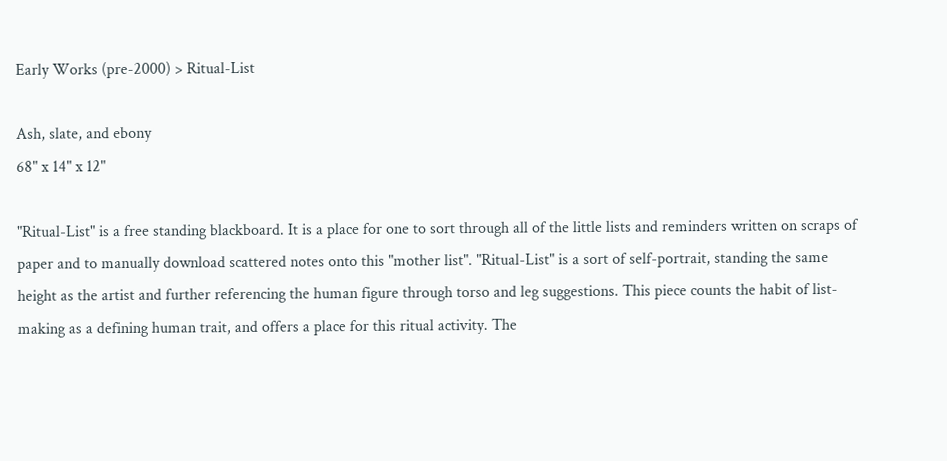Early Works (pre-2000) > Ritual-List

Ash, slate, and ebony
68" x 14" x 12"

"Ritual-List" is a free standing blackboard. It is a place for one to sort through all of the little lists and reminders written on scraps of paper and to manually download scattered notes onto this "mother list". "Ritual-List" is a sort of self-portrait, standing the same height as the artist and further referencing the human figure through torso and leg suggestions. This piece counts the habit of list-making as a defining human trait, and offers a place for this ritual activity. The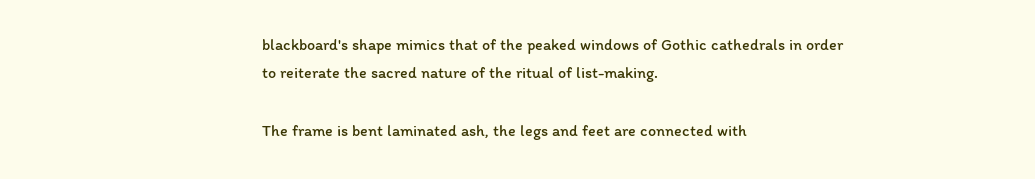blackboard's shape mimics that of the peaked windows of Gothic cathedrals in order to reiterate the sacred nature of the ritual of list-making.

The frame is bent laminated ash, the legs and feet are connected with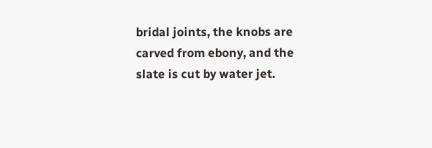bridal joints, the knobs are carved from ebony, and the slate is cut by water jet.